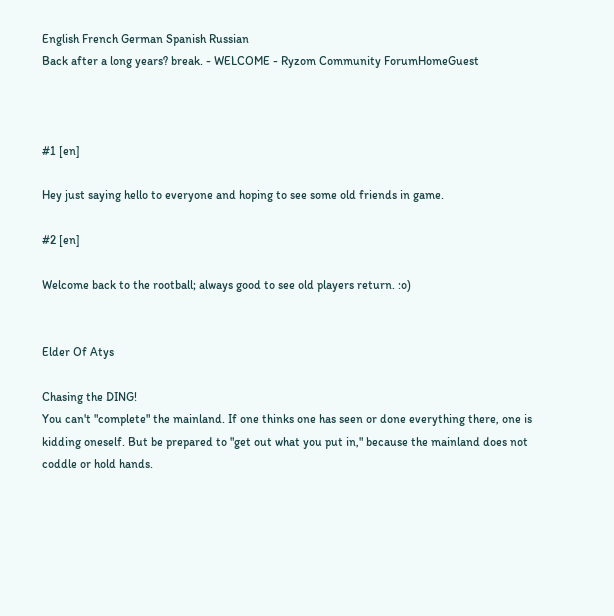English French German Spanish Russian
Back after a long years? break. - WELCOME - Ryzom Community ForumHomeGuest



#1 [en]

Hey just saying hello to everyone and hoping to see some old friends in game.

#2 [en]

Welcome back to the rootball; always good to see old players return. :o)


Elder Of Atys

Chasing the DING!
You can't "complete" the mainland. If one thinks one has seen or done everything there, one is kidding oneself. But be prepared to "get out what you put in," because the mainland does not coddle or hold hands.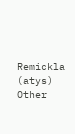Remickla (atys)
Other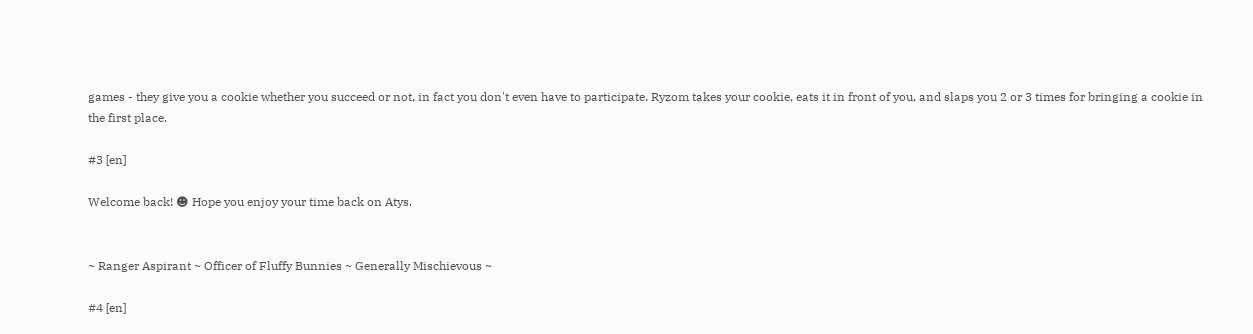games - they give you a cookie whether you succeed or not, in fact you don't even have to participate. Ryzom takes your cookie, eats it in front of you, and slaps you 2 or 3 times for bringing a cookie in the first place.

#3 [en]

Welcome back! ☻ Hope you enjoy your time back on Atys.


~ Ranger Aspirant ~ Officer of Fluffy Bunnies ~ Generally Mischievous ~

#4 [en]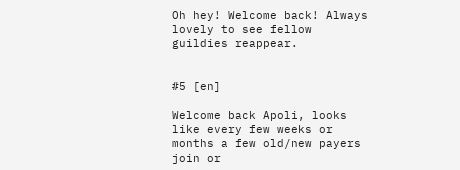Oh hey! Welcome back! Always lovely to see fellow guildies reappear.


#5 [en]

Welcome back Apoli, looks like every few weeks or months a few old/new payers join or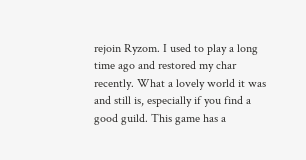rejoin Ryzom. I used to play a long time ago and restored my char recently. What a lovely world it was and still is, especially if you find a good guild. This game has a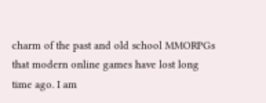charm of the past and old school MMORPGs that modern online games have lost long time ago. I am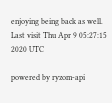enjoying being back as well.
Last visit Thu Apr 9 05:27:15 2020 UTC

powered by ryzom-api